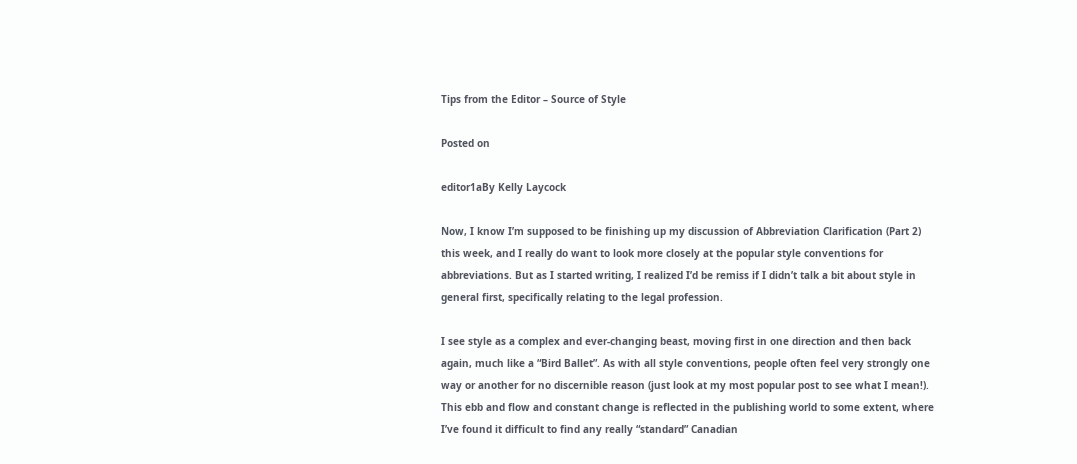Tips from the Editor – Source of Style

Posted on

editor1aBy Kelly Laycock

Now, I know I’m supposed to be finishing up my discussion of Abbreviation Clarification (Part 2) this week, and I really do want to look more closely at the popular style conventions for abbreviations. But as I started writing, I realized I’d be remiss if I didn’t talk a bit about style in general first, specifically relating to the legal profession.

I see style as a complex and ever-changing beast, moving first in one direction and then back again, much like a “Bird Ballet”. As with all style conventions, people often feel very strongly one way or another for no discernible reason (just look at my most popular post to see what I mean!). This ebb and flow and constant change is reflected in the publishing world to some extent, where I’ve found it difficult to find any really “standard” Canadian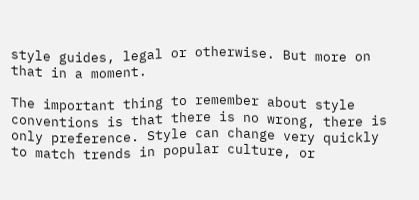style guides, legal or otherwise. But more on that in a moment.

The important thing to remember about style conventions is that there is no wrong, there is only preference. Style can change very quickly to match trends in popular culture, or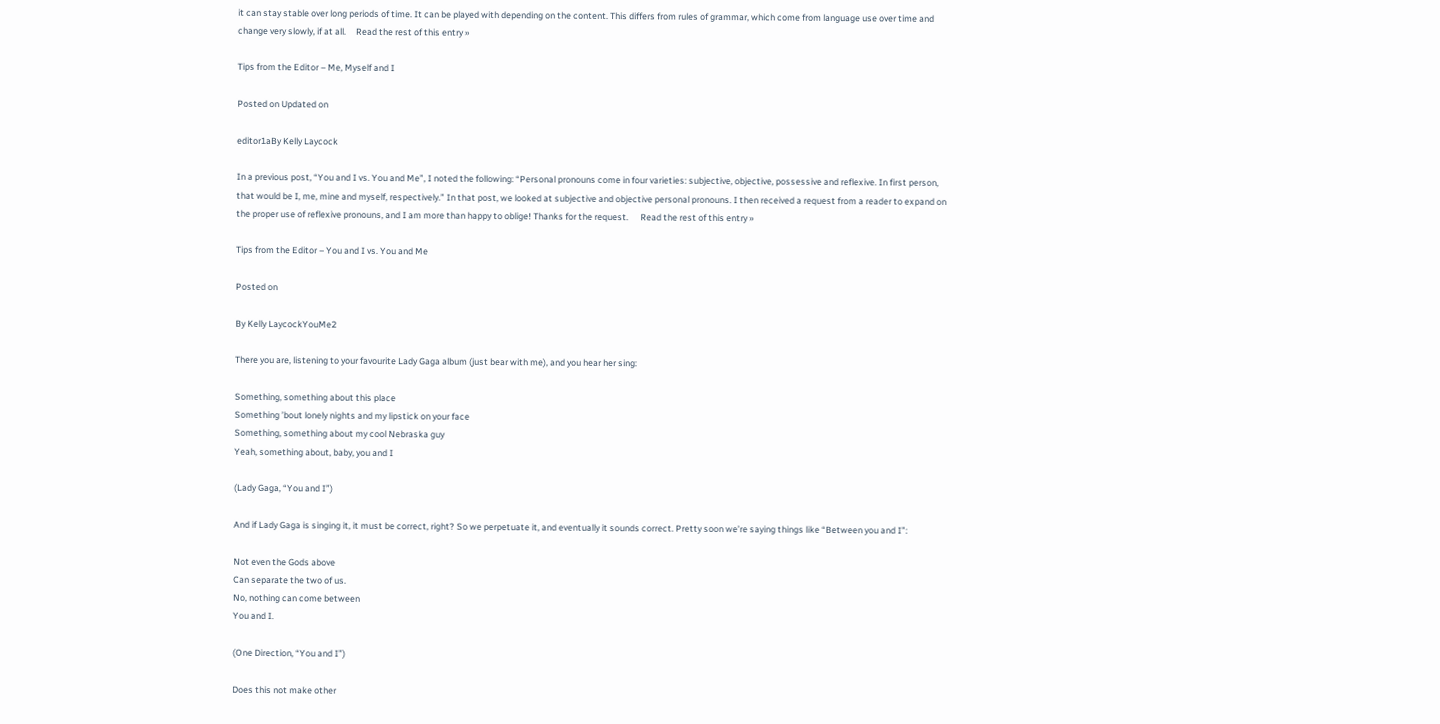it can stay stable over long periods of time. It can be played with depending on the content. This differs from rules of grammar, which come from language use over time and change very slowly, if at all.     Read the rest of this entry »

Tips from the Editor – Me, Myself and I

Posted on Updated on

editor1aBy Kelly Laycock

In a previous post, “You and I vs. You and Me”, I noted the following: “Personal pronouns come in four varieties: subjective, objective, possessive and reflexive. In first person, that would be I, me, mine and myself, respectively.” In that post, we looked at subjective and objective personal pronouns. I then received a request from a reader to expand on the proper use of reflexive pronouns, and I am more than happy to oblige! Thanks for the request.      Read the rest of this entry »

Tips from the Editor – You and I vs. You and Me

Posted on

By Kelly LaycockYouMe2

There you are, listening to your favourite Lady Gaga album (just bear with me), and you hear her sing:

Something, something about this place
Something ’bout lonely nights and my lipstick on your face
Something, something about my cool Nebraska guy
Yeah, something about, baby, you and I

(Lady Gaga, “You and I”)

And if Lady Gaga is singing it, it must be correct, right? So we perpetuate it, and eventually it sounds correct. Pretty soon we’re saying things like “Between you and I”:

Not even the Gods above
Can separate the two of us.
No, nothing can come between
You and I.

(One Direction, “You and I”)

Does this not make other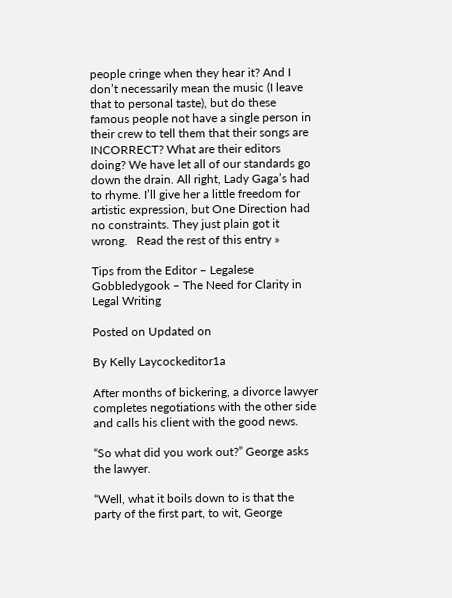people cringe when they hear it? And I don’t necessarily mean the music (I leave that to personal taste), but do these famous people not have a single person in their crew to tell them that their songs are INCORRECT? What are their editors doing? We have let all of our standards go down the drain. All right, Lady Gaga’s had to rhyme. I’ll give her a little freedom for artistic expression, but One Direction had no constraints. They just plain got it wrong.   Read the rest of this entry »

Tips from the Editor – Legalese Gobbledygook – The Need for Clarity in Legal Writing

Posted on Updated on

By Kelly Laycockeditor1a

After months of bickering, a divorce lawyer completes negotiations with the other side and calls his client with the good news.

“So what did you work out?” George asks the lawyer.

“Well, what it boils down to is that the party of the first part, to wit, George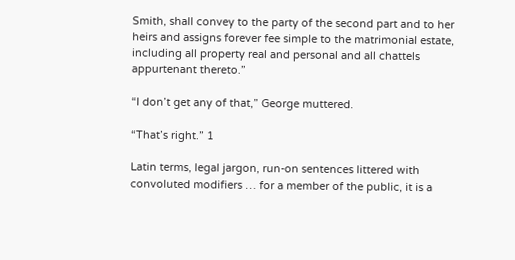Smith, shall convey to the party of the second part and to her heirs and assigns forever fee simple to the matrimonial estate, including all property real and personal and all chattels appurtenant thereto.”

“I don’t get any of that,” George muttered.

“That’s right.” 1

Latin terms, legal jargon, run-on sentences littered with convoluted modifiers … for a member of the public, it is a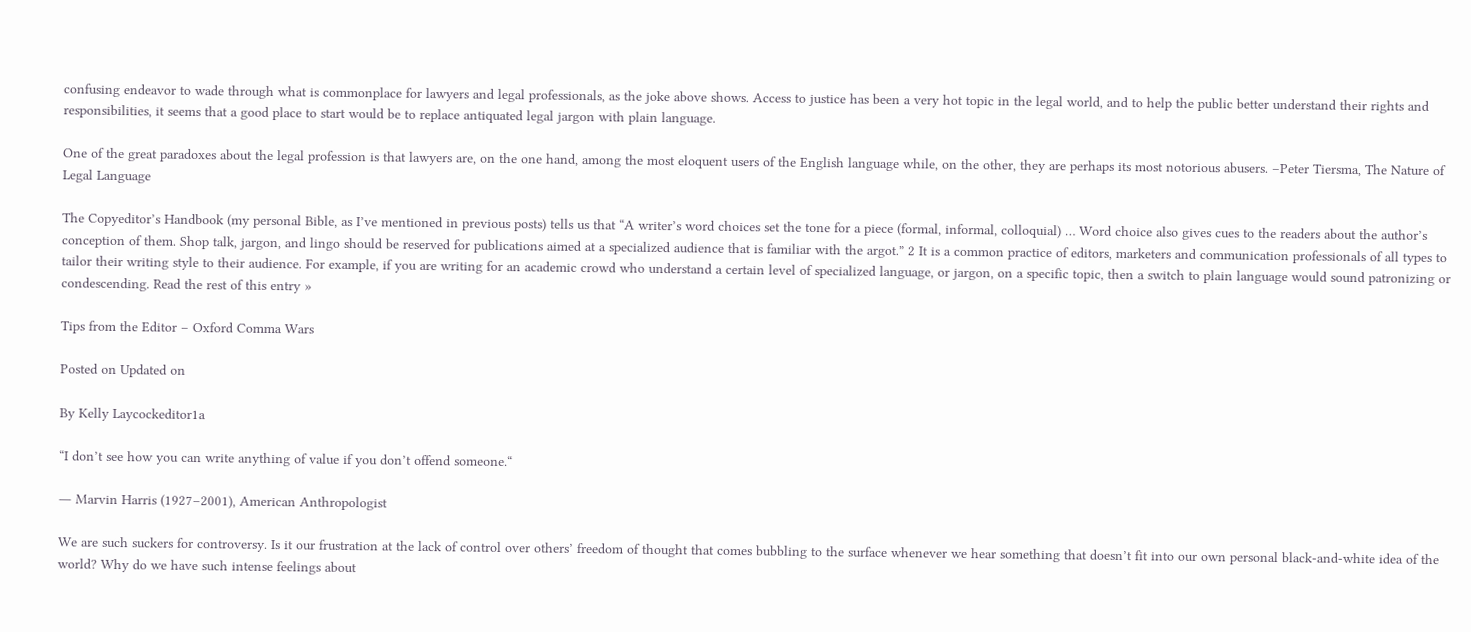confusing endeavor to wade through what is commonplace for lawyers and legal professionals, as the joke above shows. Access to justice has been a very hot topic in the legal world, and to help the public better understand their rights and responsibilities, it seems that a good place to start would be to replace antiquated legal jargon with plain language.

One of the great paradoxes about the legal profession is that lawyers are, on the one hand, among the most eloquent users of the English language while, on the other, they are perhaps its most notorious abusers. –Peter Tiersma, The Nature of Legal Language

The Copyeditor’s Handbook (my personal Bible, as I’ve mentioned in previous posts) tells us that “A writer’s word choices set the tone for a piece (formal, informal, colloquial) … Word choice also gives cues to the readers about the author’s conception of them. Shop talk, jargon, and lingo should be reserved for publications aimed at a specialized audience that is familiar with the argot.” 2 It is a common practice of editors, marketers and communication professionals of all types to tailor their writing style to their audience. For example, if you are writing for an academic crowd who understand a certain level of specialized language, or jargon, on a specific topic, then a switch to plain language would sound patronizing or condescending. Read the rest of this entry »

Tips from the Editor – Oxford Comma Wars

Posted on Updated on

By Kelly Laycockeditor1a

“I don’t see how you can write anything of value if you don’t offend someone.“

― Marvin Harris (1927–2001), American Anthropologist

We are such suckers for controversy. Is it our frustration at the lack of control over others’ freedom of thought that comes bubbling to the surface whenever we hear something that doesn’t fit into our own personal black-and-white idea of the world? Why do we have such intense feelings about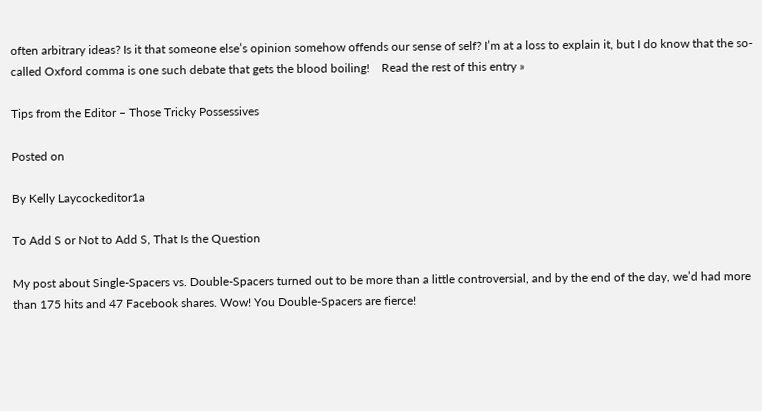often arbitrary ideas? Is it that someone else’s opinion somehow offends our sense of self? I’m at a loss to explain it, but I do know that the so-called Oxford comma is one such debate that gets the blood boiling!    Read the rest of this entry »

Tips from the Editor – Those Tricky Possessives

Posted on

By Kelly Laycockeditor1a

To Add S or Not to Add S, That Is the Question

My post about Single-Spacers vs. Double-Spacers turned out to be more than a little controversial, and by the end of the day, we’d had more than 175 hits and 47 Facebook shares. Wow! You Double-Spacers are fierce!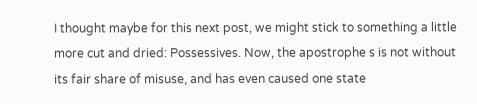I thought maybe for this next post, we might stick to something a little more cut and dried: Possessives. Now, the apostrophe s is not without its fair share of misuse, and has even caused one state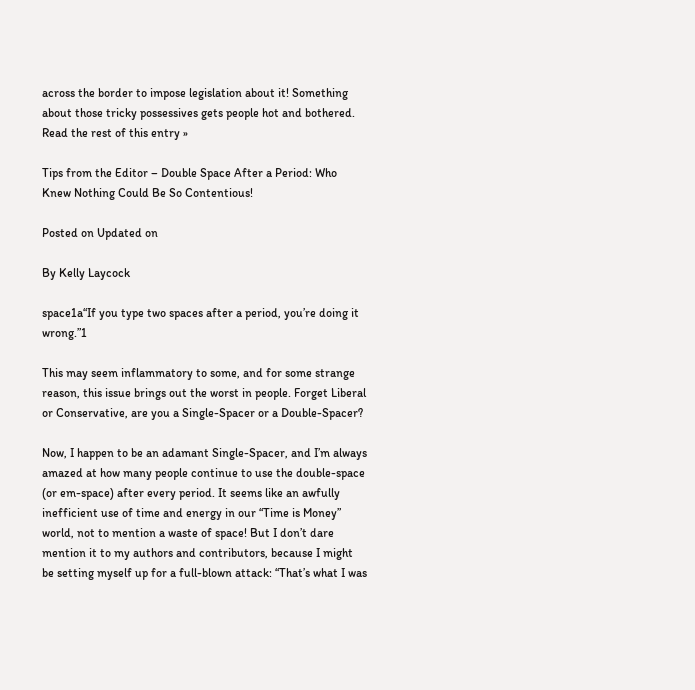across the border to impose legislation about it! Something about those tricky possessives gets people hot and bothered.    Read the rest of this entry »

Tips from the Editor – Double Space After a Period: Who Knew Nothing Could Be So Contentious!

Posted on Updated on

By Kelly Laycock

space1a“If you type two spaces after a period, you’re doing it wrong.”1

This may seem inflammatory to some, and for some strange reason, this issue brings out the worst in people. Forget Liberal or Conservative, are you a Single-Spacer or a Double-Spacer?

Now, I happen to be an adamant Single-Spacer, and I’m always amazed at how many people continue to use the double-space (or em-space) after every period. It seems like an awfully inefficient use of time and energy in our “Time is Money” world, not to mention a waste of space! But I don’t dare mention it to my authors and contributors, because I might be setting myself up for a full-blown attack: “That’s what I was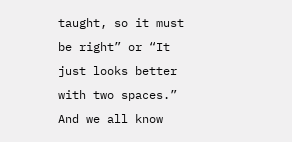taught, so it must be right” or “It just looks better with two spaces.” And we all know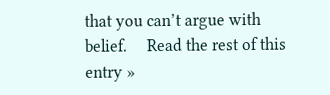that you can’t argue with belief.     Read the rest of this entry »